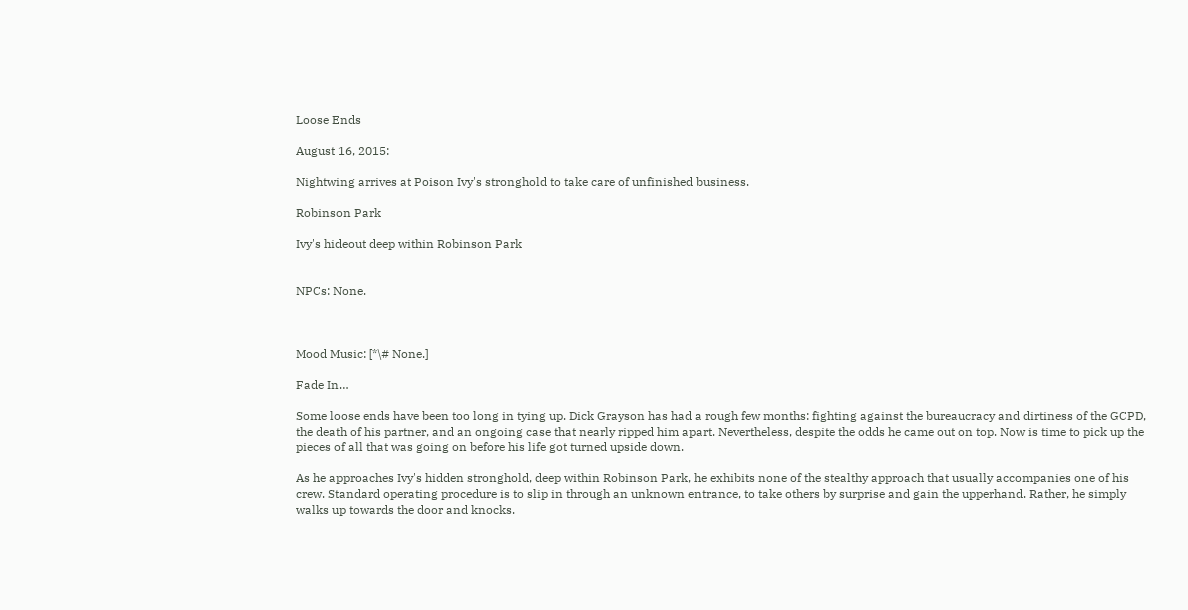Loose Ends

August 16, 2015:

Nightwing arrives at Poison Ivy's stronghold to take care of unfinished business.

Robinson Park

Ivy's hideout deep within Robinson Park


NPCs: None.



Mood Music: [*\# None.]

Fade In…

Some loose ends have been too long in tying up. Dick Grayson has had a rough few months: fighting against the bureaucracy and dirtiness of the GCPD, the death of his partner, and an ongoing case that nearly ripped him apart. Nevertheless, despite the odds he came out on top. Now is time to pick up the pieces of all that was going on before his life got turned upside down.

As he approaches Ivy's hidden stronghold, deep within Robinson Park, he exhibits none of the stealthy approach that usually accompanies one of his crew. Standard operating procedure is to slip in through an unknown entrance, to take others by surprise and gain the upperhand. Rather, he simply walks up towards the door and knocks.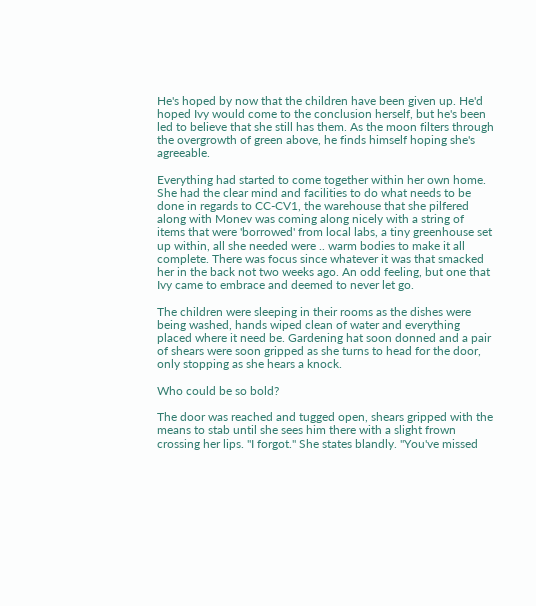He's hoped by now that the children have been given up. He'd hoped Ivy would come to the conclusion herself, but he's been led to believe that she still has them. As the moon filters through the overgrowth of green above, he finds himself hoping she's agreeable.

Everything had started to come together within her own home. She had the clear mind and facilities to do what needs to be done in regards to CC-CV1, the warehouse that she pilfered along with Monev was coming along nicely with a string of items that were 'borrowed' from local labs, a tiny greenhouse set up within, all she needed were .. warm bodies to make it all complete. There was focus since whatever it was that smacked her in the back not two weeks ago. An odd feeling, but one that Ivy came to embrace and deemed to never let go.

The children were sleeping in their rooms as the dishes were being washed, hands wiped clean of water and everything placed where it need be. Gardening hat soon donned and a pair of shears were soon gripped as she turns to head for the door, only stopping as she hears a knock.

Who could be so bold?

The door was reached and tugged open, shears gripped with the means to stab until she sees him there with a slight frown crossing her lips. "I forgot." She states blandly. "You've missed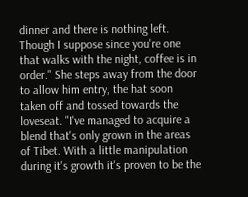dinner and there is nothing left. Though I suppose since you're one that walks with the night, coffee is in order." She steps away from the door to allow him entry, the hat soon taken off and tossed towards the loveseat. "I've managed to acquire a blend that's only grown in the areas of Tibet. With a little manipulation during it's growth it's proven to be the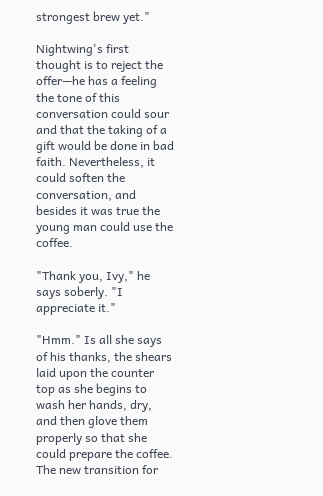strongest brew yet."

Nightwing's first thought is to reject the offer—he has a feeling the tone of this conversation could sour and that the taking of a gift would be done in bad faith. Nevertheless, it could soften the conversation, and besides it was true the young man could use the coffee.

"Thank you, Ivy," he says soberly. "I appreciate it."

"Hmm." Is all she says of his thanks, the shears laid upon the counter top as she begins to wash her hands, dry, and then glove them properly so that she could prepare the coffee. The new transition for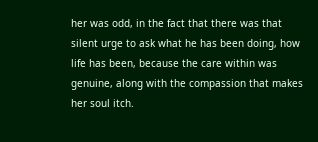her was odd, in the fact that there was that silent urge to ask what he has been doing, how life has been, because the care within was genuine, along with the compassion that makes her soul itch.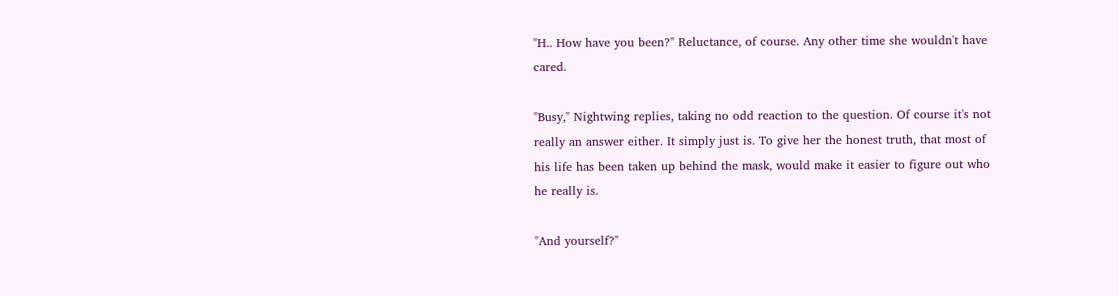"H.. How have you been?" Reluctance, of course. Any other time she wouldn't have cared.

"Busy," Nightwing replies, taking no odd reaction to the question. Of course it's not really an answer either. It simply just is. To give her the honest truth, that most of his life has been taken up behind the mask, would make it easier to figure out who he really is.

"And yourself?"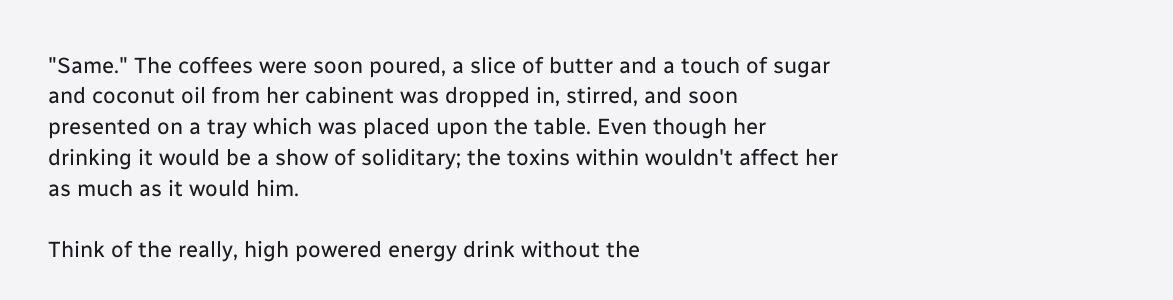"Same." The coffees were soon poured, a slice of butter and a touch of sugar and coconut oil from her cabinent was dropped in, stirred, and soon presented on a tray which was placed upon the table. Even though her drinking it would be a show of soliditary; the toxins within wouldn't affect her as much as it would him.

Think of the really, high powered energy drink without the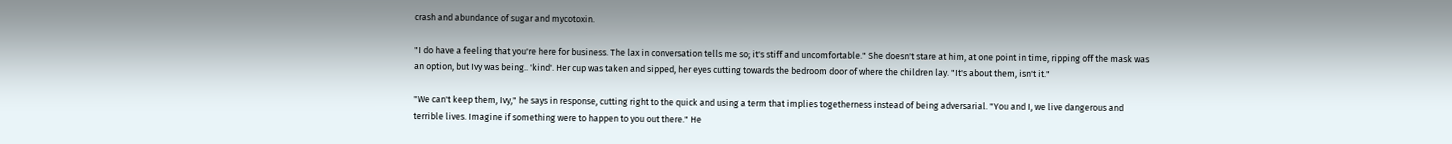crash and abundance of sugar and mycotoxin.

"I do have a feeling that you're here for business. The lax in conversation tells me so; it's stiff and uncomfortable." She doesn't stare at him, at one point in time, ripping off the mask was an option, but Ivy was being.. 'kind'. Her cup was taken and sipped, her eyes cutting towards the bedroom door of where the children lay. "It's about them, isn't it."

"We can't keep them, Ivy," he says in response, cutting right to the quick and using a term that implies togetherness instead of being adversarial. "You and I, we live dangerous and terrible lives. Imagine if something were to happen to you out there." He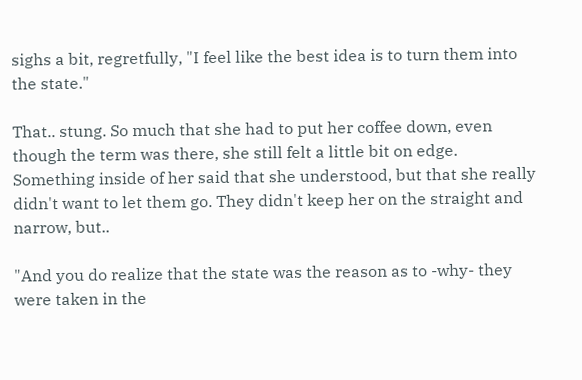sighs a bit, regretfully, "I feel like the best idea is to turn them into the state."

That.. stung. So much that she had to put her coffee down, even though the term was there, she still felt a little bit on edge. Something inside of her said that she understood, but that she really didn't want to let them go. They didn't keep her on the straight and narrow, but..

"And you do realize that the state was the reason as to -why- they were taken in the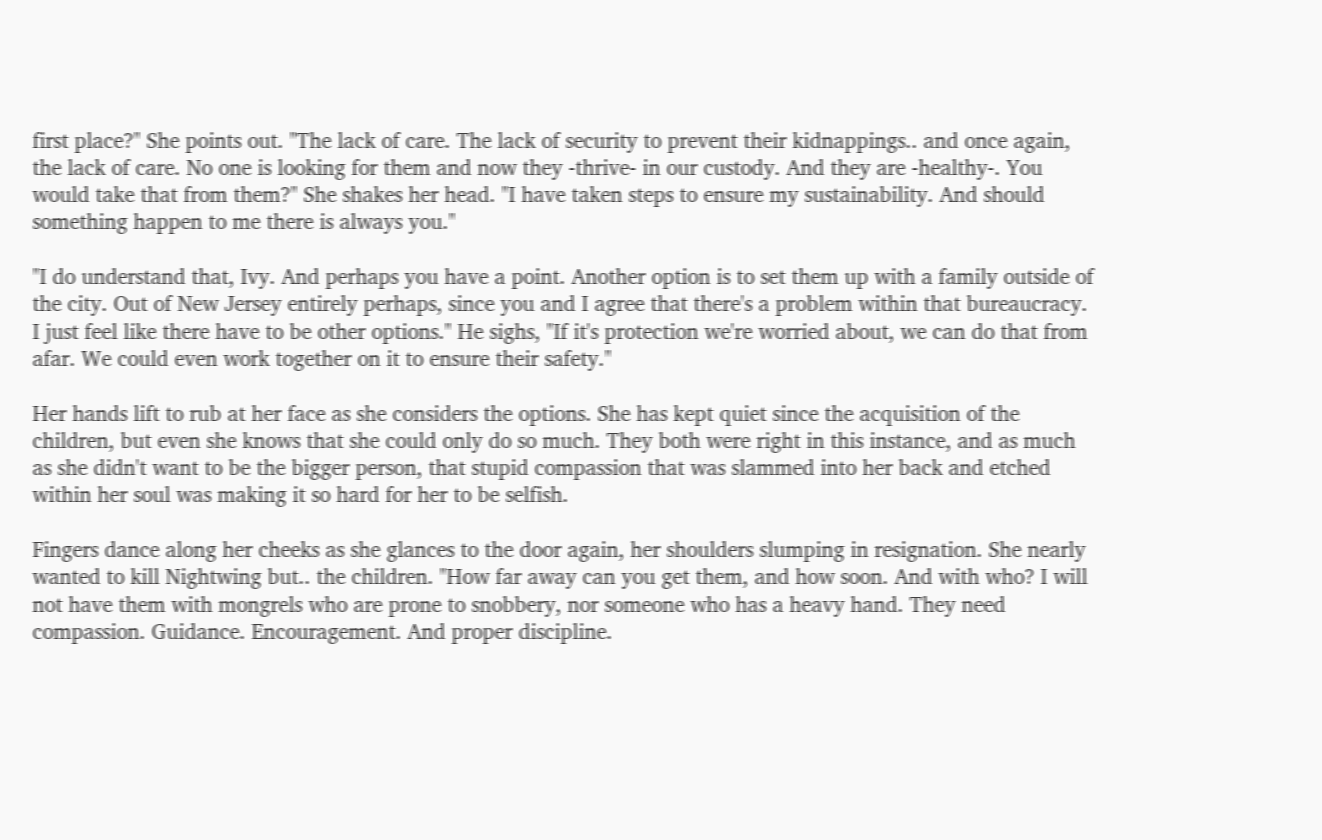first place?" She points out. "The lack of care. The lack of security to prevent their kidnappings.. and once again, the lack of care. No one is looking for them and now they -thrive- in our custody. And they are -healthy-. You would take that from them?" She shakes her head. "I have taken steps to ensure my sustainability. And should something happen to me there is always you."

"I do understand that, Ivy. And perhaps you have a point. Another option is to set them up with a family outside of the city. Out of New Jersey entirely perhaps, since you and I agree that there's a problem within that bureaucracy. I just feel like there have to be other options." He sighs, "If it's protection we're worried about, we can do that from afar. We could even work together on it to ensure their safety."

Her hands lift to rub at her face as she considers the options. She has kept quiet since the acquisition of the children, but even she knows that she could only do so much. They both were right in this instance, and as much as she didn't want to be the bigger person, that stupid compassion that was slammed into her back and etched within her soul was making it so hard for her to be selfish.

Fingers dance along her cheeks as she glances to the door again, her shoulders slumping in resignation. She nearly wanted to kill Nightwing but.. the children. "How far away can you get them, and how soon. And with who? I will not have them with mongrels who are prone to snobbery, nor someone who has a heavy hand. They need compassion. Guidance. Encouragement. And proper discipline.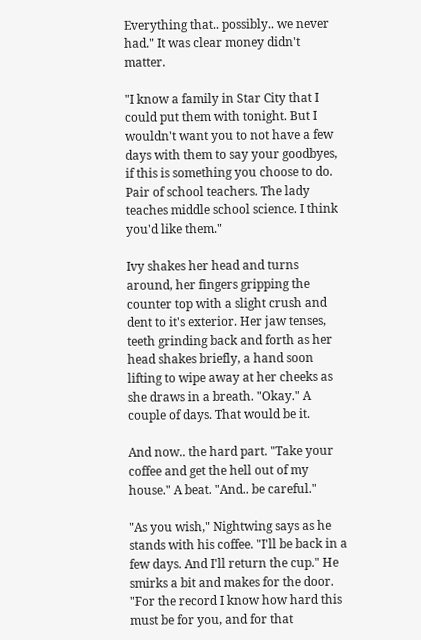Everything that.. possibly.. we never had." It was clear money didn't matter.

"I know a family in Star City that I could put them with tonight. But I wouldn't want you to not have a few days with them to say your goodbyes, if this is something you choose to do. Pair of school teachers. The lady teaches middle school science. I think you'd like them."

Ivy shakes her head and turns around, her fingers gripping the counter top with a slight crush and dent to it's exterior. Her jaw tenses, teeth grinding back and forth as her head shakes briefly, a hand soon lifting to wipe away at her cheeks as she draws in a breath. "Okay." A couple of days. That would be it.

And now.. the hard part. "Take your coffee and get the hell out of my house." A beat. "And.. be careful."

"As you wish," Nightwing says as he stands with his coffee. "I'll be back in a few days. And I'll return the cup." He smirks a bit and makes for the door. "For the record I know how hard this must be for you, and for that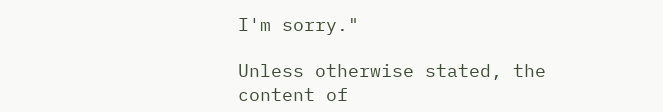I'm sorry."

Unless otherwise stated, the content of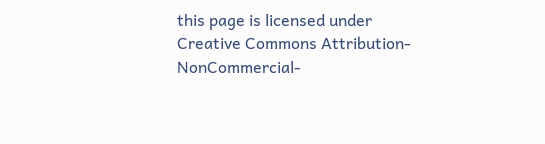this page is licensed under Creative Commons Attribution-NonCommercial-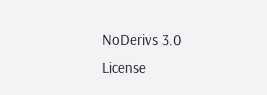NoDerivs 3.0 License